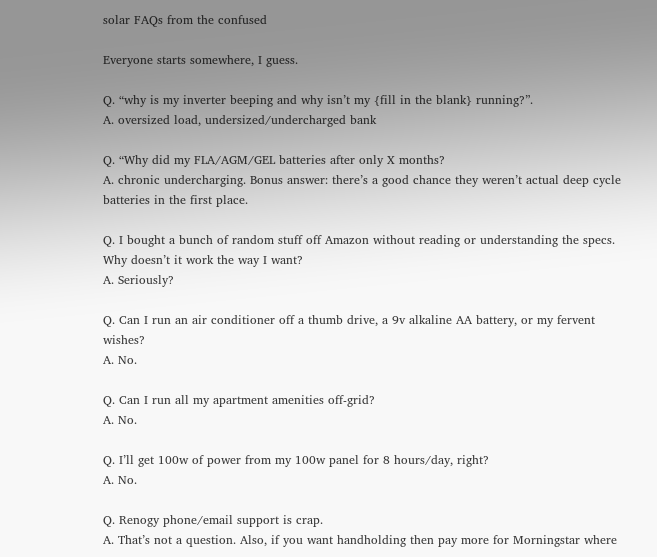solar FAQs from the confused

Everyone starts somewhere, I guess.

Q. “why is my inverter beeping and why isn’t my {fill in the blank} running?”.
A. oversized load, undersized/undercharged bank

Q. “Why did my FLA/AGM/GEL batteries after only X months?
A. chronic undercharging. Bonus answer: there’s a good chance they weren’t actual deep cycle batteries in the first place.

Q. I bought a bunch of random stuff off Amazon without reading or understanding the specs. Why doesn’t it work the way I want?
A. Seriously?

Q. Can I run an air conditioner off a thumb drive, a 9v alkaline AA battery, or my fervent wishes?
A. No.

Q. Can I run all my apartment amenities off-grid?
A. No.

Q. I’ll get 100w of power from my 100w panel for 8 hours/day, right?
A. No.

Q. Renogy phone/email support is crap.
A. That’s not a question. Also, if you want handholding then pay more for Morningstar where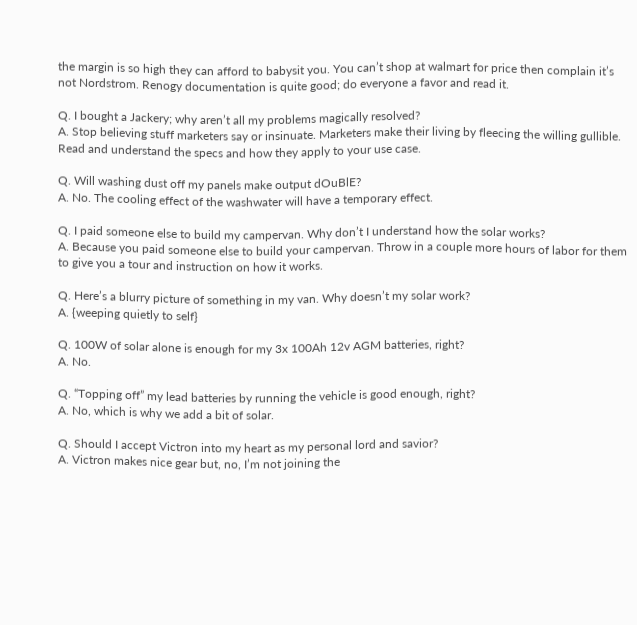the margin is so high they can afford to babysit you. You can’t shop at walmart for price then complain it’s not Nordstrom. Renogy documentation is quite good; do everyone a favor and read it.

Q. I bought a Jackery; why aren’t all my problems magically resolved?
A. Stop believing stuff marketers say or insinuate. Marketers make their living by fleecing the willing gullible. Read and understand the specs and how they apply to your use case.

Q. Will washing dust off my panels make output dOuBlE?
A. No. The cooling effect of the washwater will have a temporary effect.

Q. I paid someone else to build my campervan. Why don’t I understand how the solar works?
A. Because you paid someone else to build your campervan. Throw in a couple more hours of labor for them to give you a tour and instruction on how it works.

Q. Here’s a blurry picture of something in my van. Why doesn’t my solar work?
A. {weeping quietly to self}

Q. 100W of solar alone is enough for my 3x 100Ah 12v AGM batteries, right?
A. No.

Q. “Topping off” my lead batteries by running the vehicle is good enough, right?
A. No, which is why we add a bit of solar.

Q. Should I accept Victron into my heart as my personal lord and savior?
A. Victron makes nice gear but, no, I’m not joining the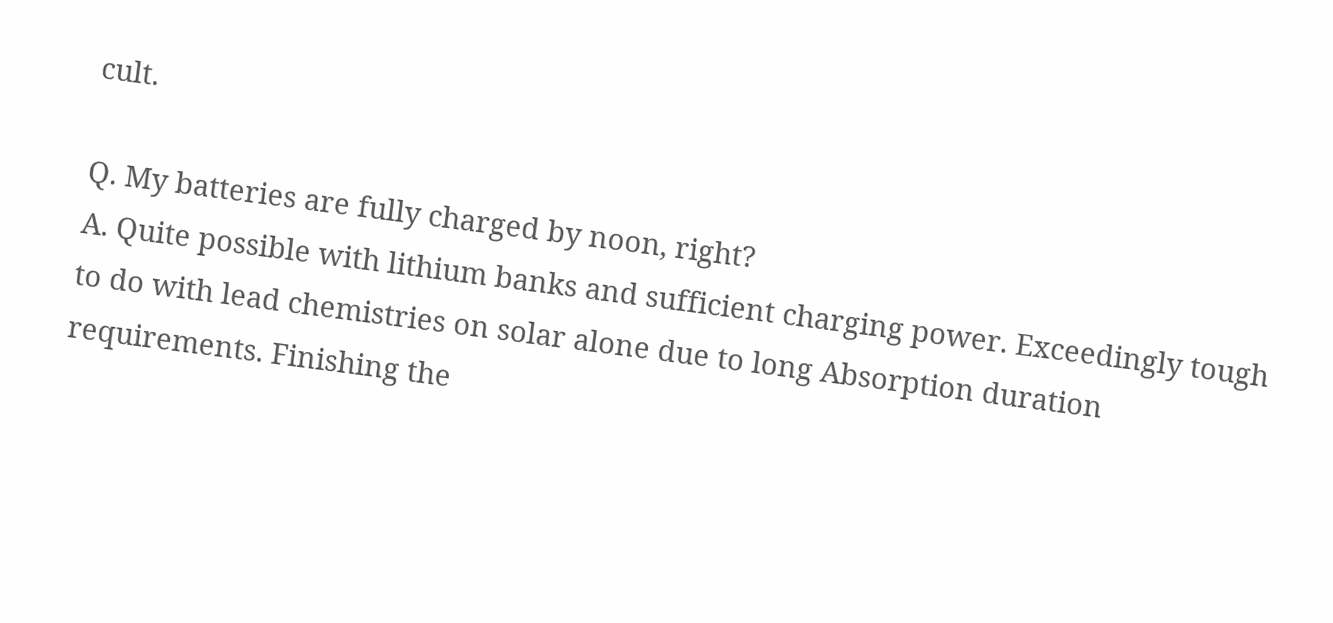cult.

Q. My batteries are fully charged by noon, right?
A. Quite possible with lithium banks and sufficient charging power. Exceedingly tough to do with lead chemistries on solar alone due to long Absorption duration requirements. Finishing the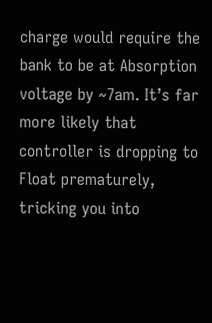charge would require the bank to be at Absorption voltage by ~7am. It’s far more likely that controller is dropping to Float prematurely, tricking you into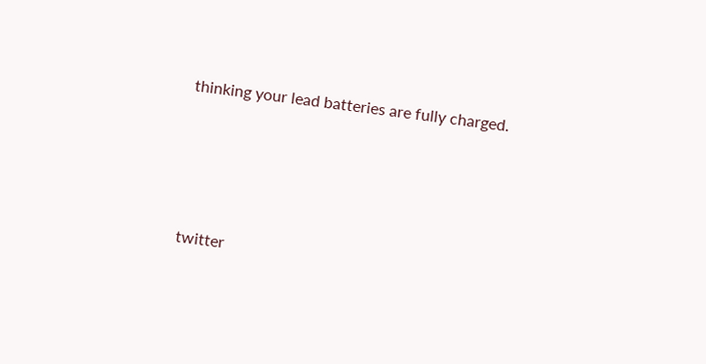thinking your lead batteries are fully charged.




twitter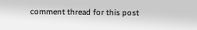comment thread for this post